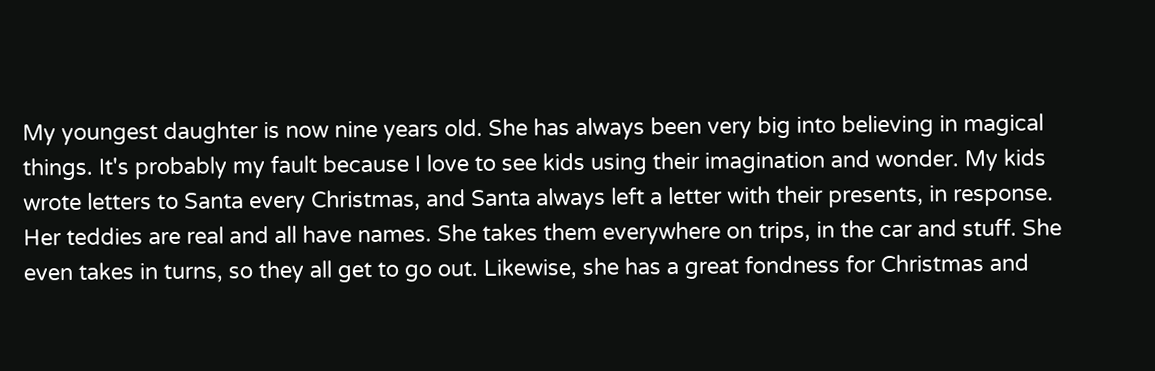My youngest daughter is now nine years old. She has always been very big into believing in magical things. It's probably my fault because I love to see kids using their imagination and wonder. My kids wrote letters to Santa every Christmas, and Santa always left a letter with their presents, in response. Her teddies are real and all have names. She takes them everywhere on trips, in the car and stuff. She even takes in turns, so they all get to go out. Likewise, she has a great fondness for Christmas and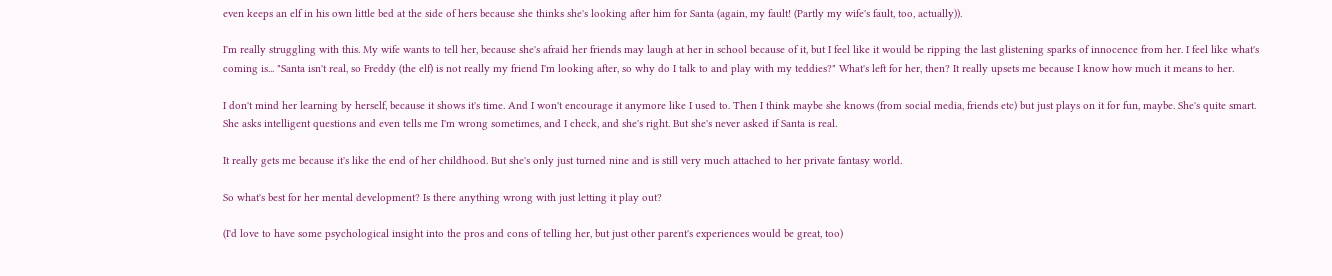even keeps an elf in his own little bed at the side of hers because she thinks she's looking after him for Santa (again, my fault! (Partly my wife's fault, too, actually)).

I'm really struggling with this. My wife wants to tell her, because she's afraid her friends may laugh at her in school because of it, but I feel like it would be ripping the last glistening sparks of innocence from her. I feel like what's coming is... "Santa isn't real, so Freddy (the elf) is not really my friend I'm looking after, so why do I talk to and play with my teddies?" What's left for her, then? It really upsets me because I know how much it means to her.

I don't mind her learning by herself, because it shows it's time. And I won't encourage it anymore like I used to. Then I think maybe she knows (from social media, friends etc) but just plays on it for fun, maybe. She's quite smart. She asks intelligent questions and even tells me I'm wrong sometimes, and I check, and she's right. But she's never asked if Santa is real.

It really gets me because it's like the end of her childhood. But she's only just turned nine and is still very much attached to her private fantasy world.

So what's best for her mental development? Is there anything wrong with just letting it play out?

(I'd love to have some psychological insight into the pros and cons of telling her, but just other parent's experiences would be great, too)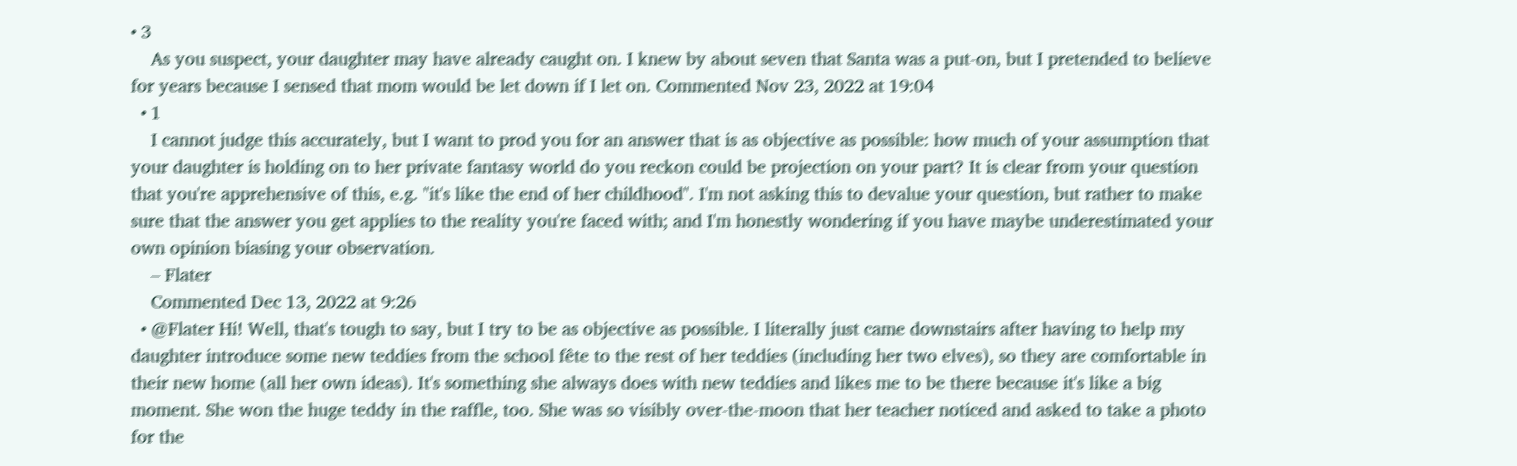• 3
    As you suspect, your daughter may have already caught on. I knew by about seven that Santa was a put-on, but I pretended to believe for years because I sensed that mom would be let down if I let on. Commented Nov 23, 2022 at 19:04
  • 1
    I cannot judge this accurately, but I want to prod you for an answer that is as objective as possible: how much of your assumption that your daughter is holding on to her private fantasy world do you reckon could be projection on your part? It is clear from your question that you're apprehensive of this, e.g. "it's like the end of her childhood". I'm not asking this to devalue your question, but rather to make sure that the answer you get applies to the reality you're faced with; and I'm honestly wondering if you have maybe underestimated your own opinion biasing your observation.
    – Flater
    Commented Dec 13, 2022 at 9:26
  • @Flater Hi! Well, that's tough to say, but I try to be as objective as possible. I literally just came downstairs after having to help my daughter introduce some new teddies from the school fête to the rest of her teddies (including her two elves), so they are comfortable in their new home (all her own ideas). It's something she always does with new teddies and likes me to be there because it's like a big moment. She won the huge teddy in the raffle, too. She was so visibly over-the-moon that her teacher noticed and asked to take a photo for the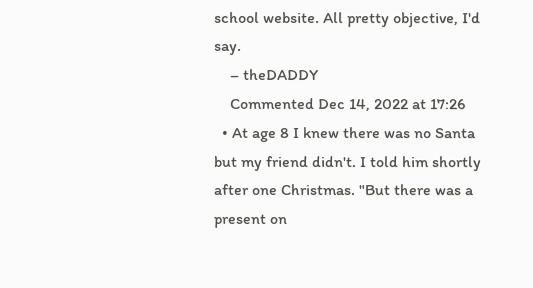school website. All pretty objective, I'd say.
    – theDADDY
    Commented Dec 14, 2022 at 17:26
  • At age 8 I knew there was no Santa but my friend didn't. I told him shortly after one Christmas. "But there was a present on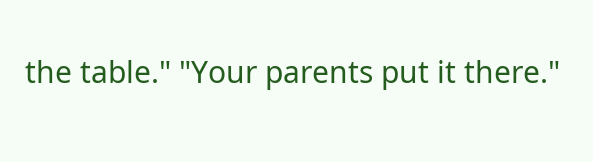the table." "Your parents put it there."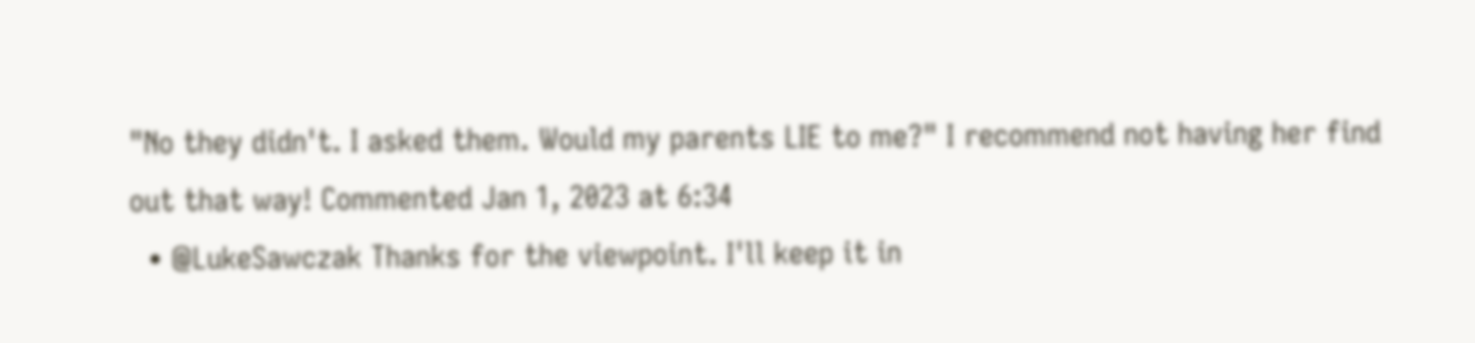"No they didn't. I asked them. Would my parents LIE to me?" I recommend not having her find out that way! Commented Jan 1, 2023 at 6:34
  • @LukeSawczak Thanks for the viewpoint. I'll keep it in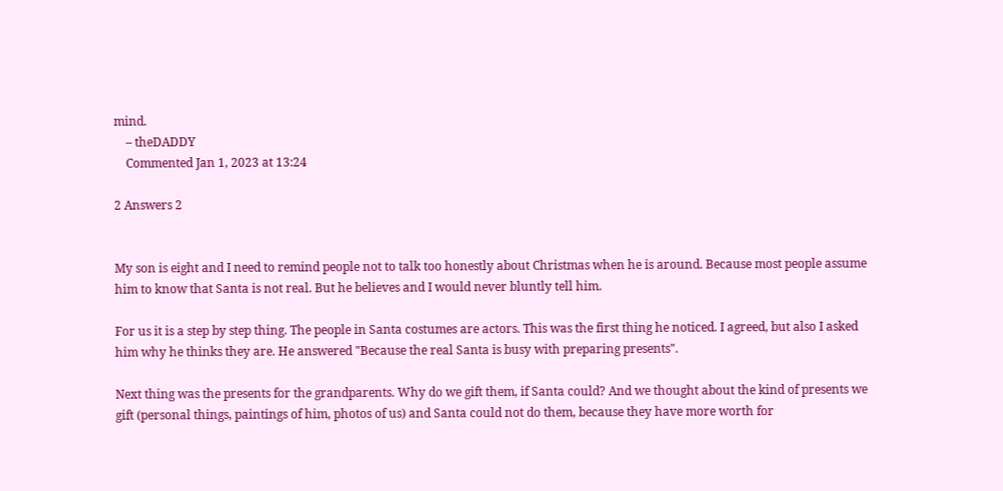mind.
    – theDADDY
    Commented Jan 1, 2023 at 13:24

2 Answers 2


My son is eight and I need to remind people not to talk too honestly about Christmas when he is around. Because most people assume him to know that Santa is not real. But he believes and I would never bluntly tell him.

For us it is a step by step thing. The people in Santa costumes are actors. This was the first thing he noticed. I agreed, but also I asked him why he thinks they are. He answered "Because the real Santa is busy with preparing presents".

Next thing was the presents for the grandparents. Why do we gift them, if Santa could? And we thought about the kind of presents we gift (personal things, paintings of him, photos of us) and Santa could not do them, because they have more worth for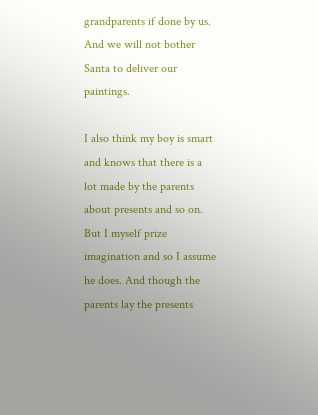grandparents if done by us. And we will not bother Santa to deliver our paintings.

I also think my boy is smart and knows that there is a lot made by the parents about presents and so on. But I myself prize imagination and so I assume he does. And though the parents lay the presents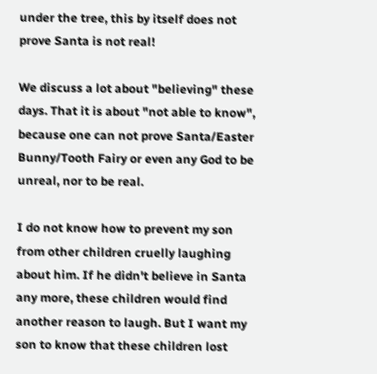under the tree, this by itself does not prove Santa is not real!

We discuss a lot about "believing" these days. That it is about "not able to know", because one can not prove Santa/Easter Bunny/Tooth Fairy or even any God to be unreal, nor to be real.

I do not know how to prevent my son from other children cruelly laughing about him. If he didn't believe in Santa any more, these children would find another reason to laugh. But I want my son to know that these children lost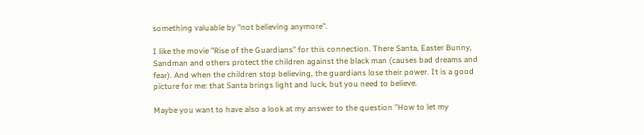something valuable by "not believing anymore".

I like the movie "Rise of the Guardians" for this connection. There Santa, Easter Bunny, Sandman and others protect the children against the black man (causes bad dreams and fear). And when the children stop believing, the guardians lose their power. It is a good picture for me: that Santa brings light and luck, but you need to believe.

Maybe you want to have also a look at my answer to the question "How to let my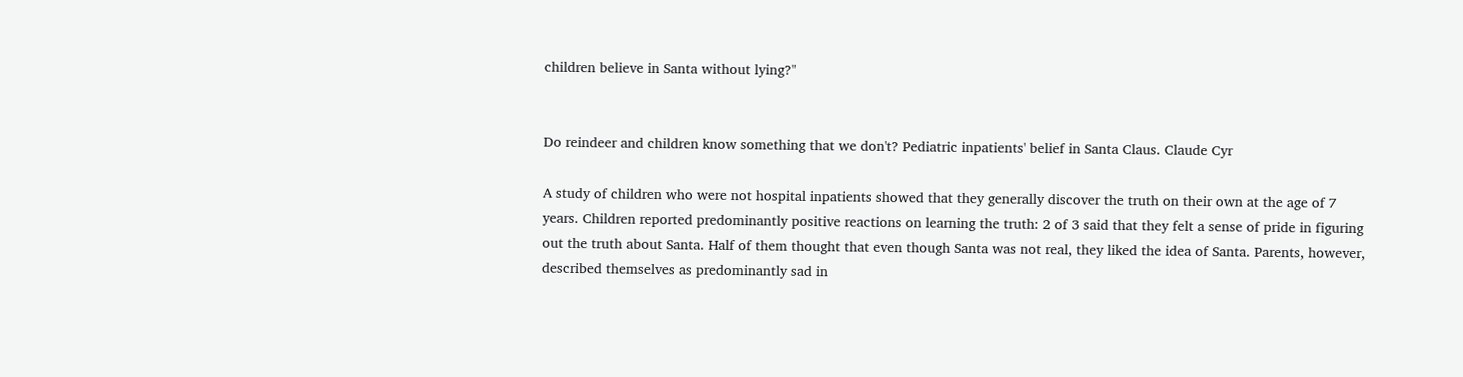children believe in Santa without lying?"


Do reindeer and children know something that we don't? Pediatric inpatients' belief in Santa Claus. Claude Cyr

A study of children who were not hospital inpatients showed that they generally discover the truth on their own at the age of 7 years. Children reported predominantly positive reactions on learning the truth: 2 of 3 said that they felt a sense of pride in figuring out the truth about Santa. Half of them thought that even though Santa was not real, they liked the idea of Santa. Parents, however, described themselves as predominantly sad in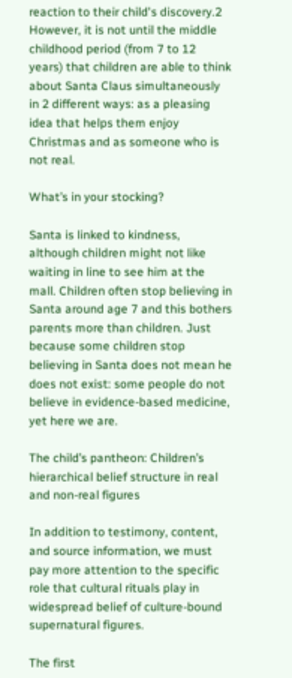reaction to their child's discovery.2 However, it is not until the middle childhood period (from 7 to 12 years) that children are able to think about Santa Claus simultaneously in 2 different ways: as a pleasing idea that helps them enjoy Christmas and as someone who is not real.

What’s in your stocking?

Santa is linked to kindness, although children might not like waiting in line to see him at the mall. Children often stop believing in Santa around age 7 and this bothers parents more than children. Just because some children stop believing in Santa does not mean he does not exist: some people do not believe in evidence-based medicine, yet here we are.

The child’s pantheon: Children’s hierarchical belief structure in real and non-real figures

In addition to testimony, content, and source information, we must pay more attention to the specific role that cultural rituals play in widespread belief of culture-bound supernatural figures.

The first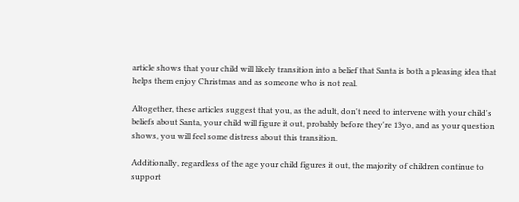article shows that your child will likely transition into a belief that Santa is both a pleasing idea that helps them enjoy Christmas and as someone who is not real.

Altogether, these articles suggest that you, as the adult, don't need to intervene with your child's beliefs about Santa, your child will figure it out, probably before they're 13yo, and as your question shows, you will feel some distress about this transition.

Additionally, regardless of the age your child figures it out, the majority of children continue to support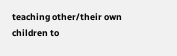teaching other/their own children to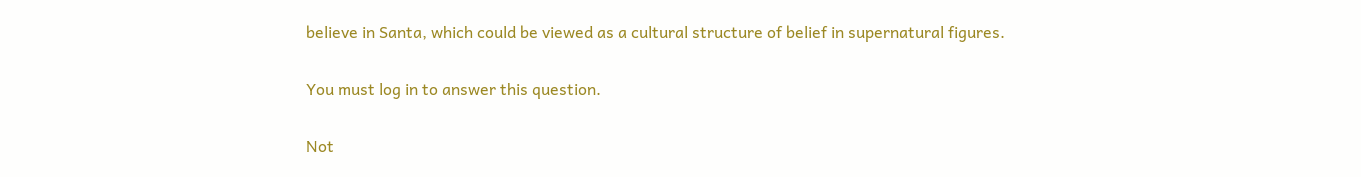believe in Santa, which could be viewed as a cultural structure of belief in supernatural figures.

You must log in to answer this question.

Not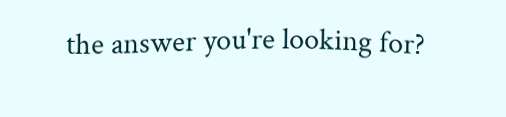the answer you're looking for?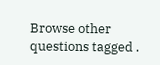Browse other questions tagged .